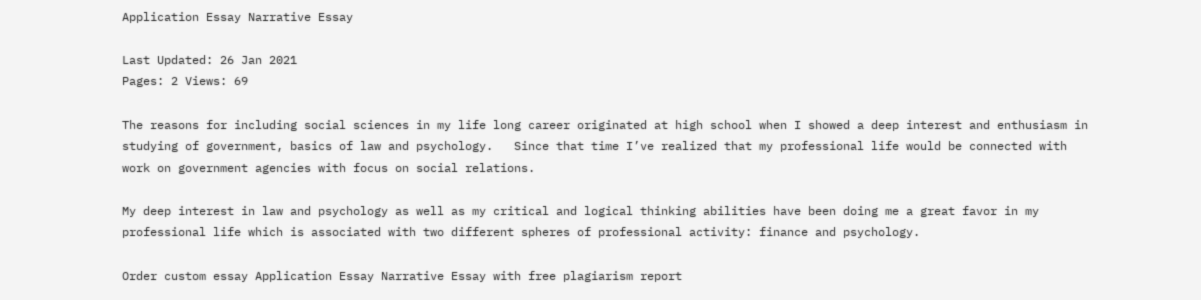Application Essay Narrative Essay

Last Updated: 26 Jan 2021
Pages: 2 Views: 69

The reasons for including social sciences in my life long career originated at high school when I showed a deep interest and enthusiasm in studying of government, basics of law and psychology.   Since that time I’ve realized that my professional life would be connected with work on government agencies with focus on social relations.

My deep interest in law and psychology as well as my critical and logical thinking abilities have been doing me a great favor in my professional life which is associated with two different spheres of professional activity: finance and psychology.

Order custom essay Application Essay Narrative Essay with free plagiarism report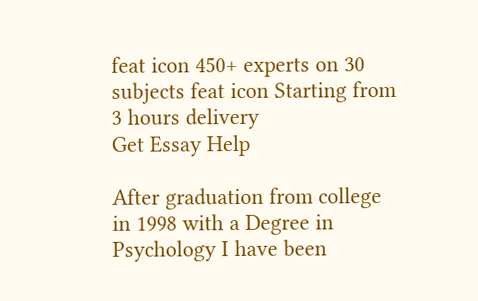feat icon 450+ experts on 30 subjects feat icon Starting from 3 hours delivery
Get Essay Help

After graduation from college in 1998 with a Degree in Psychology I have been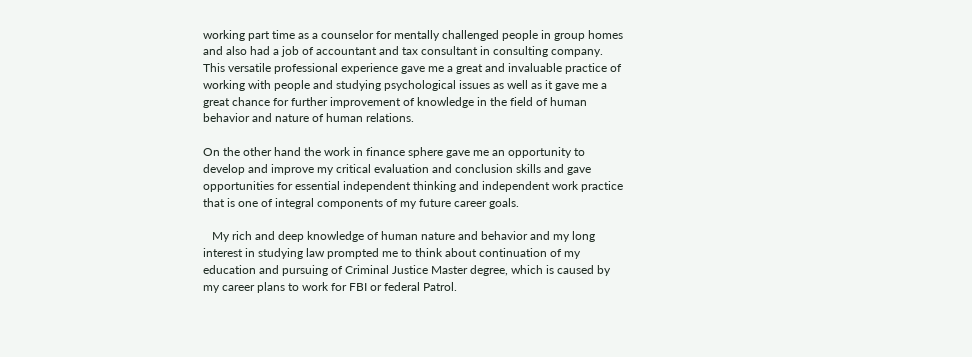working part time as a counselor for mentally challenged people in group homes and also had a job of accountant and tax consultant in consulting company.  This versatile professional experience gave me a great and invaluable practice of working with people and studying psychological issues as well as it gave me a great chance for further improvement of knowledge in the field of human behavior and nature of human relations.

On the other hand the work in finance sphere gave me an opportunity to develop and improve my critical evaluation and conclusion skills and gave opportunities for essential independent thinking and independent work practice that is one of integral components of my future career goals.

   My rich and deep knowledge of human nature and behavior and my long interest in studying law prompted me to think about continuation of my education and pursuing of Criminal Justice Master degree, which is caused by my career plans to work for FBI or federal Patrol.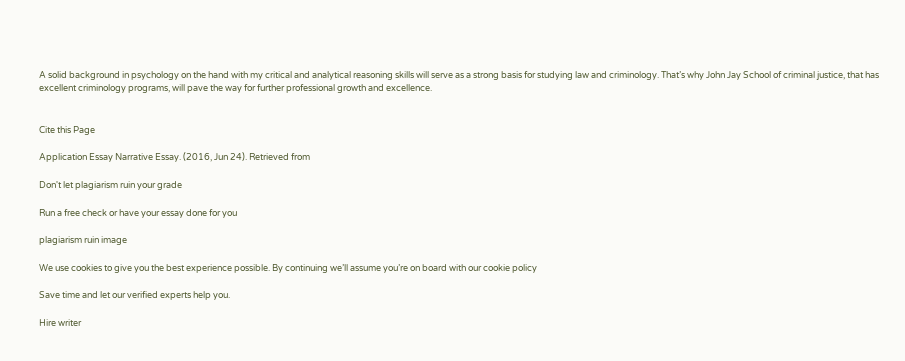A solid background in psychology on the hand with my critical and analytical reasoning skills will serve as a strong basis for studying law and criminology. That’s why John Jay School of criminal justice, that has excellent criminology programs, will pave the way for further professional growth and excellence.


Cite this Page

Application Essay Narrative Essay. (2016, Jun 24). Retrieved from

Don't let plagiarism ruin your grade

Run a free check or have your essay done for you

plagiarism ruin image

We use cookies to give you the best experience possible. By continuing we’ll assume you’re on board with our cookie policy

Save time and let our verified experts help you.

Hire writer